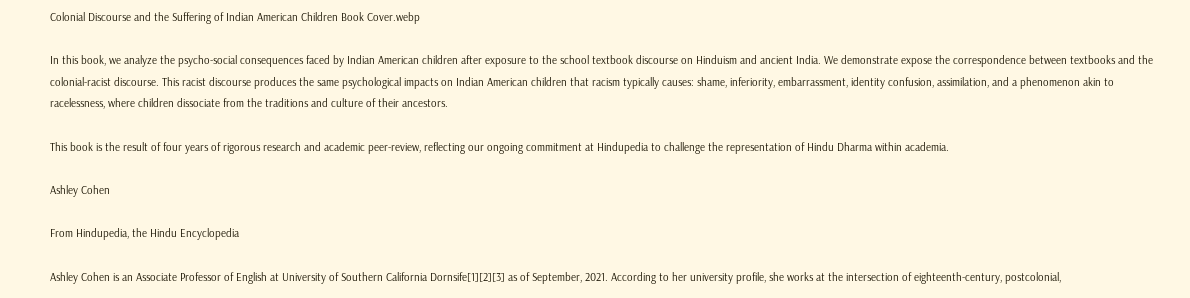Colonial Discourse and the Suffering of Indian American Children Book Cover.webp

In this book, we analyze the psycho-social consequences faced by Indian American children after exposure to the school textbook discourse on Hinduism and ancient India. We demonstrate expose the correspondence between textbooks and the colonial-racist discourse. This racist discourse produces the same psychological impacts on Indian American children that racism typically causes: shame, inferiority, embarrassment, identity confusion, assimilation, and a phenomenon akin to racelessness, where children dissociate from the traditions and culture of their ancestors.

This book is the result of four years of rigorous research and academic peer-review, reflecting our ongoing commitment at Hindupedia to challenge the representation of Hindu Dharma within academia.

Ashley Cohen

From Hindupedia, the Hindu Encyclopedia

Ashley Cohen is an Associate Professor of English at University of Southern California Dornsife[1][2][3] as of September, 2021. According to her university profile, she works at the intersection of eighteenth-century, postcolonial,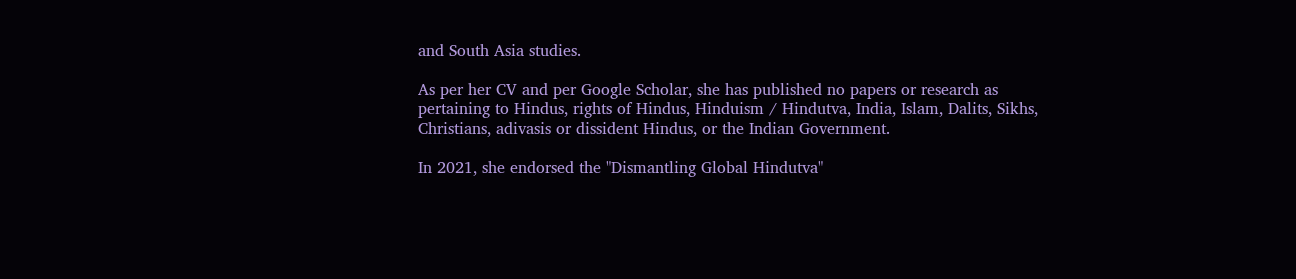and South Asia studies.

As per her CV and per Google Scholar, she has published no papers or research as pertaining to Hindus, rights of Hindus, Hinduism / Hindutva, India, Islam, Dalits, Sikhs, Christians, adivasis or dissident Hindus, or the Indian Government.

In 2021, she endorsed the "Dismantling Global Hindutva"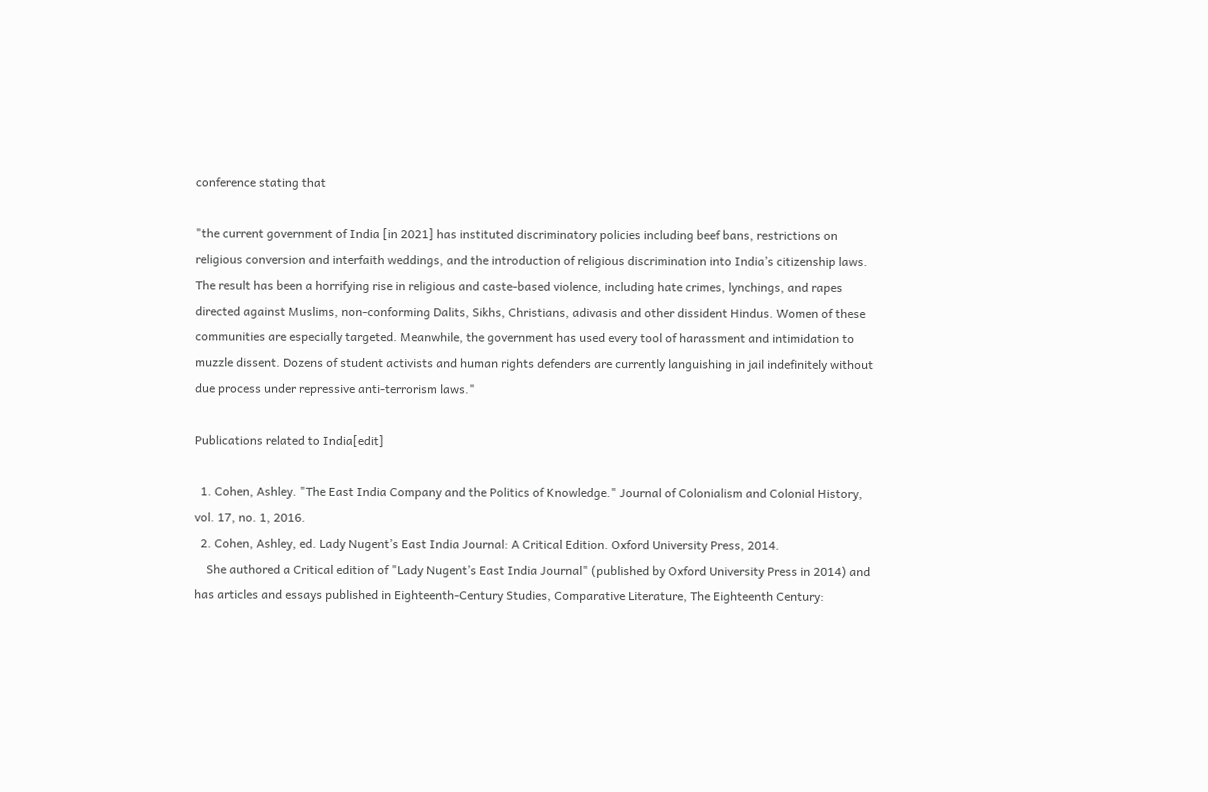conference stating that

"the current government of India [in 2021] has instituted discriminatory policies including beef bans, restrictions on religious conversion and interfaith weddings, and the introduction of religious discrimination into India’s citizenship laws. The result has been a horrifying rise in religious and caste-based violence, including hate crimes, lynchings, and rapes directed against Muslims, non-conforming Dalits, Sikhs, Christians, adivasis and other dissident Hindus. Women of these communities are especially targeted. Meanwhile, the government has used every tool of harassment and intimidation to muzzle dissent. Dozens of student activists and human rights defenders are currently languishing in jail indefinitely without due process under repressive anti-terrorism laws."

Publications related to India[edit]

  1. Cohen, Ashley. "The East India Company and the Politics of Knowledge." Journal of Colonialism and Colonial History, vol. 17, no. 1, 2016.
  2. Cohen, Ashley, ed. Lady Nugent’s East India Journal: A Critical Edition. Oxford University Press, 2014.
    She authored a Critical edition of "Lady Nugent’s East India Journal" (published by Oxford University Press in 2014) and has articles and essays published in Eighteenth-Century Studies, Comparative Literature, The Eighteenth Century: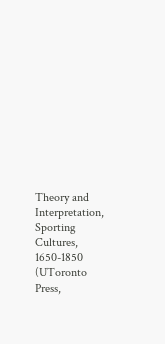Theory and Interpretation, Sporting Cultures, 1650-1850 (UToronto Press,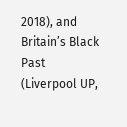2018), and Britain’s Black Past (Liverpool UP,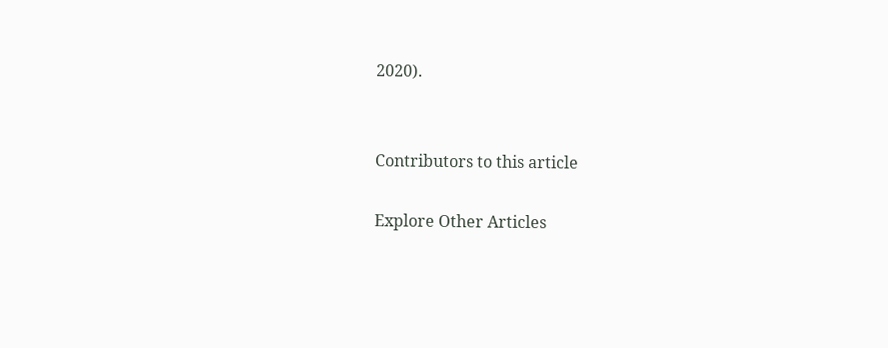2020).


Contributors to this article

Explore Other Articles